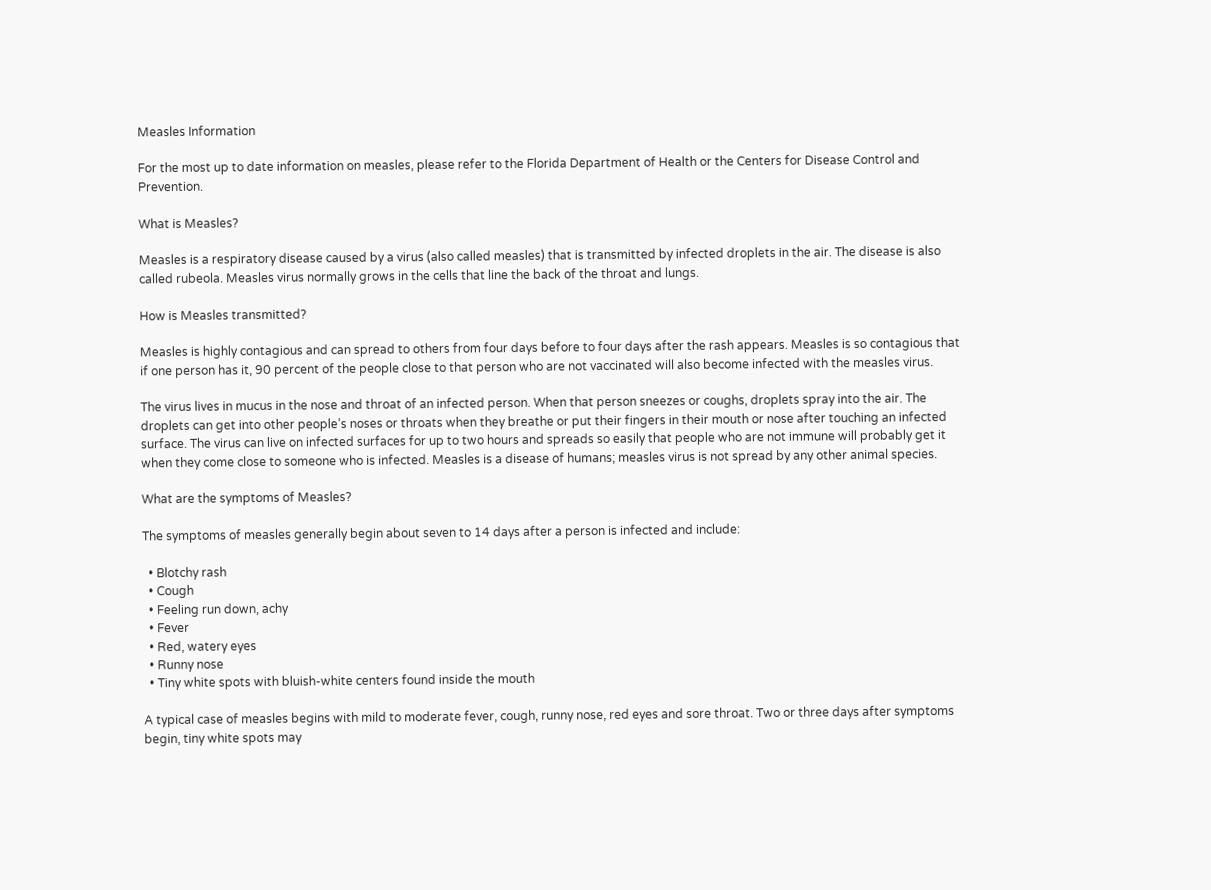Measles Information

For the most up to date information on measles, please refer to the Florida Department of Health or the Centers for Disease Control and Prevention.

What is Measles?

Measles is a respiratory disease caused by a virus (also called measles) that is transmitted by infected droplets in the air. The disease is also called rubeola. Measles virus normally grows in the cells that line the back of the throat and lungs.

How is Measles transmitted?

Measles is highly contagious and can spread to others from four days before to four days after the rash appears. Measles is so contagious that if one person has it, 90 percent of the people close to that person who are not vaccinated will also become infected with the measles virus.

The virus lives in mucus in the nose and throat of an infected person. When that person sneezes or coughs, droplets spray into the air. The droplets can get into other people’s noses or throats when they breathe or put their fingers in their mouth or nose after touching an infected surface. The virus can live on infected surfaces for up to two hours and spreads so easily that people who are not immune will probably get it when they come close to someone who is infected. Measles is a disease of humans; measles virus is not spread by any other animal species.

What are the symptoms of Measles?

The symptoms of measles generally begin about seven to 14 days after a person is infected and include:

  • Blotchy rash
  • Cough
  • Feeling run down, achy
  • Fever
  • Red, watery eyes
  • Runny nose
  • Tiny white spots with bluish-white centers found inside the mouth

A typical case of measles begins with mild to moderate fever, cough, runny nose, red eyes and sore throat. Two or three days after symptoms begin, tiny white spots may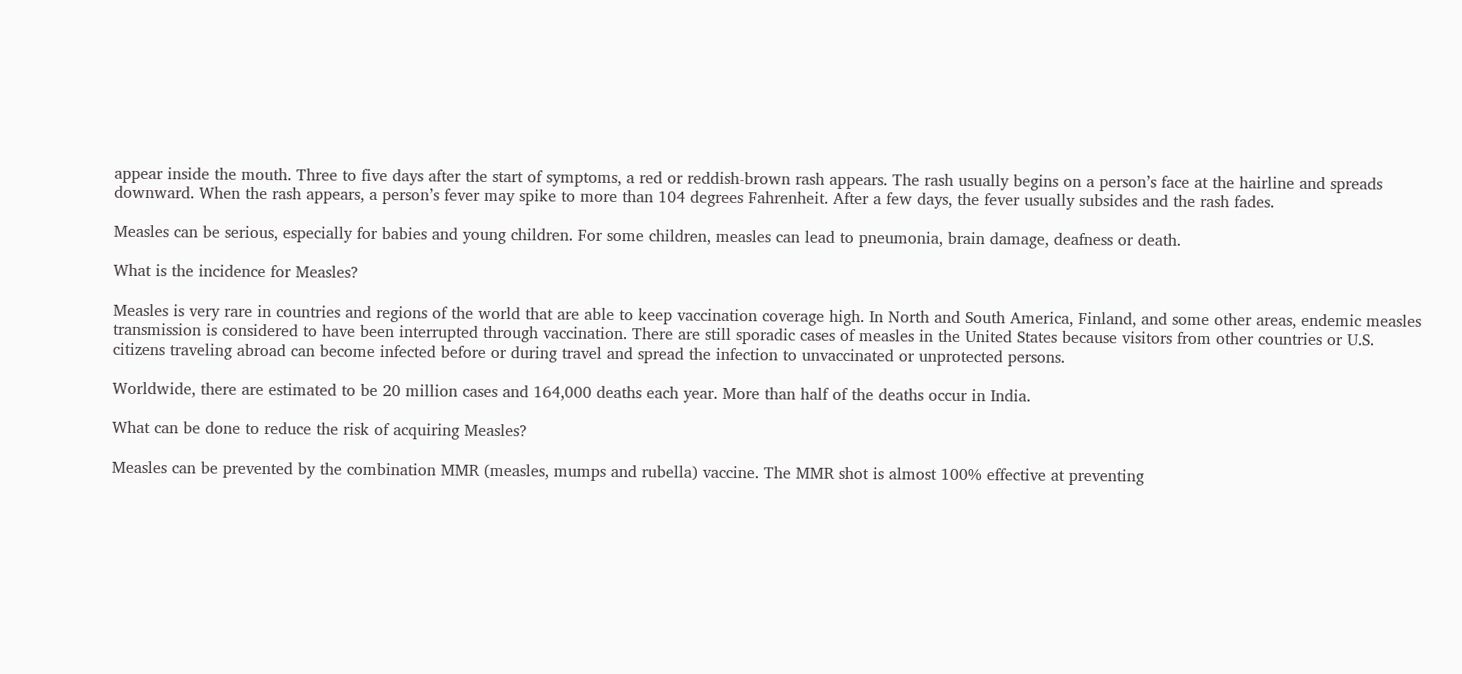appear inside the mouth. Three to five days after the start of symptoms, a red or reddish-brown rash appears. The rash usually begins on a person’s face at the hairline and spreads downward. When the rash appears, a person’s fever may spike to more than 104 degrees Fahrenheit. After a few days, the fever usually subsides and the rash fades.

Measles can be serious, especially for babies and young children. For some children, measles can lead to pneumonia, brain damage, deafness or death.

What is the incidence for Measles?

Measles is very rare in countries and regions of the world that are able to keep vaccination coverage high. In North and South America, Finland, and some other areas, endemic measles transmission is considered to have been interrupted through vaccination. There are still sporadic cases of measles in the United States because visitors from other countries or U.S. citizens traveling abroad can become infected before or during travel and spread the infection to unvaccinated or unprotected persons.

Worldwide, there are estimated to be 20 million cases and 164,000 deaths each year. More than half of the deaths occur in India.

What can be done to reduce the risk of acquiring Measles?

Measles can be prevented by the combination MMR (measles, mumps and rubella) vaccine. The MMR shot is almost 100% effective at preventing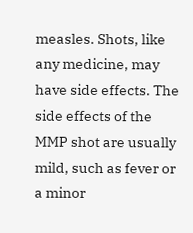measles. Shots, like any medicine, may have side effects. The side effects of the MMP shot are usually mild, such as fever or a minor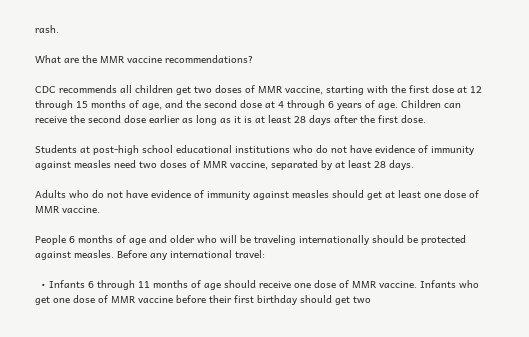rash.

What are the MMR vaccine recommendations?

CDC recommends all children get two doses of MMR vaccine, starting with the first dose at 12 through 15 months of age, and the second dose at 4 through 6 years of age. Children can receive the second dose earlier as long as it is at least 28 days after the first dose.

Students at post-high school educational institutions who do not have evidence of immunity against measles need two doses of MMR vaccine, separated by at least 28 days.

Adults who do not have evidence of immunity against measles should get at least one dose of MMR vaccine.

People 6 months of age and older who will be traveling internationally should be protected against measles. Before any international travel:

  • Infants 6 through 11 months of age should receive one dose of MMR vaccine. Infants who get one dose of MMR vaccine before their first birthday should get two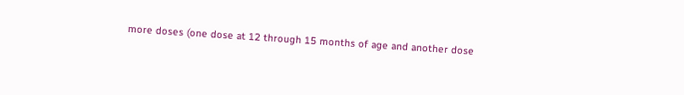more doses (one dose at 12 through 15 months of age and another dose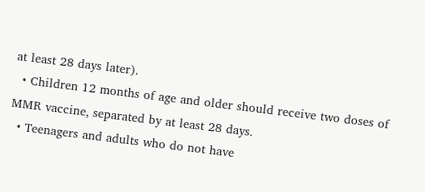at least 28 days later).
  • Children 12 months of age and older should receive two doses of MMR vaccine, separated by at least 28 days.
  • Teenagers and adults who do not have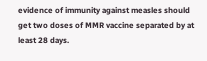evidence of immunity against measles should get two doses of MMR vaccine separated by at least 28 days.